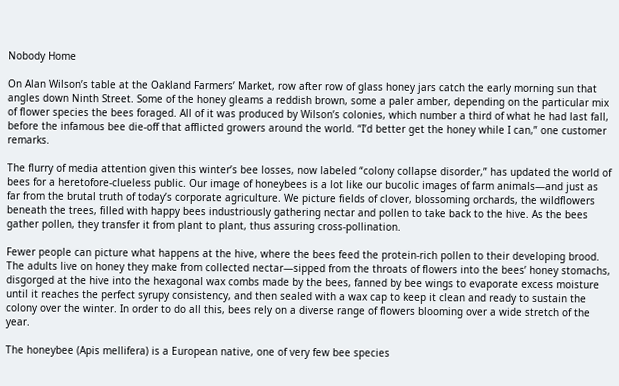Nobody Home

On Alan Wilson’s table at the Oakland Farmers’ Market, row after row of glass honey jars catch the early morning sun that angles down Ninth Street. Some of the honey gleams a reddish brown, some a paler amber, depending on the particular mix of flower species the bees foraged. All of it was produced by Wilson’s colonies, which number a third of what he had last fall, before the infamous bee die-off that afflicted growers around the world. “I’d better get the honey while I can,” one customer remarks.

The flurry of media attention given this winter’s bee losses, now labeled “colony collapse disorder,” has updated the world of bees for a heretofore-clueless public. Our image of honeybees is a lot like our bucolic images of farm animals—and just as far from the brutal truth of today’s corporate agriculture. We picture fields of clover, blossoming orchards, the wildflowers beneath the trees, filled with happy bees industriously gathering nectar and pollen to take back to the hive. As the bees gather pollen, they transfer it from plant to plant, thus assuring cross-pollination.

Fewer people can picture what happens at the hive, where the bees feed the protein-rich pollen to their developing brood. The adults live on honey they make from collected nectar—sipped from the throats of flowers into the bees’ honey stomachs, disgorged at the hive into the hexagonal wax combs made by the bees, fanned by bee wings to evaporate excess moisture until it reaches the perfect syrupy consistency, and then sealed with a wax cap to keep it clean and ready to sustain the colony over the winter. In order to do all this, bees rely on a diverse range of flowers blooming over a wide stretch of the year.

The honeybee (Apis mellifera) is a European native, one of very few bee species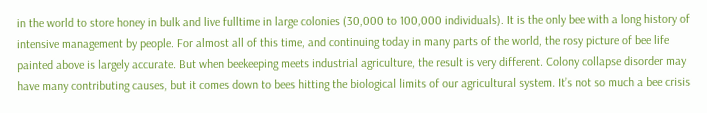in the world to store honey in bulk and live fulltime in large colonies (30,000 to 100,000 individuals). It is the only bee with a long history of intensive management by people. For almost all of this time, and continuing today in many parts of the world, the rosy picture of bee life painted above is largely accurate. But when beekeeping meets industrial agriculture, the result is very different. Colony collapse disorder may have many contributing causes, but it comes down to bees hitting the biological limits of our agricultural system. It’s not so much a bee crisis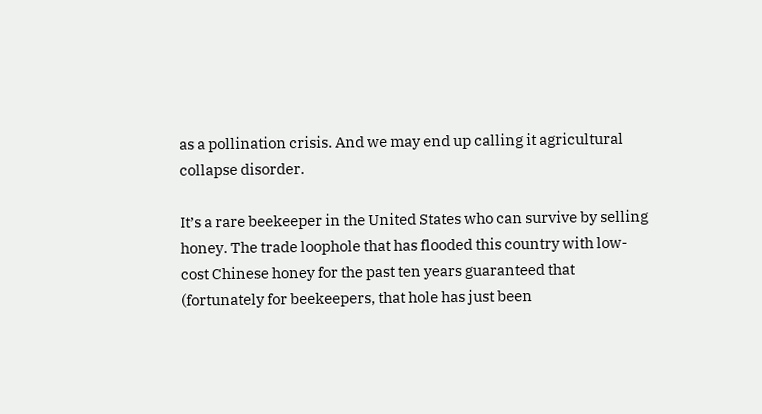as a pollination crisis. And we may end up calling it agricultural collapse disorder.

It’s a rare beekeeper in the United States who can survive by selling honey. The trade loophole that has flooded this country with low-cost Chinese honey for the past ten years guaranteed that (fortunately for beekeepers, that hole has just been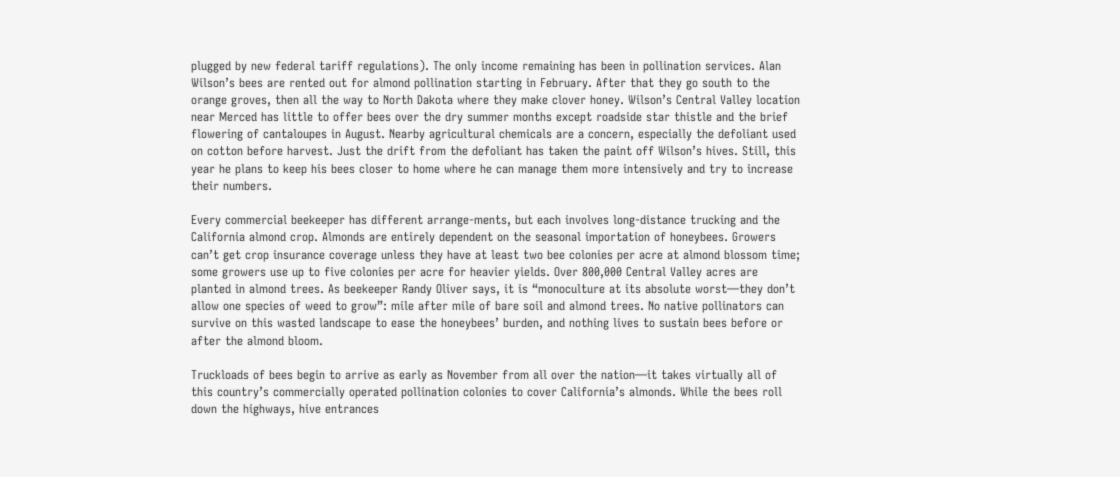plugged by new federal tariff regulations). The only income remaining has been in pollination services. Alan Wilson’s bees are rented out for almond pollination starting in February. After that they go south to the orange groves, then all the way to North Dakota where they make clover honey. Wilson’s Central Valley location near Merced has little to offer bees over the dry summer months except roadside star thistle and the brief flowering of cantaloupes in August. Nearby agricultural chemicals are a concern, especially the defoliant used on cotton before harvest. Just the drift from the defoliant has taken the paint off Wilson’s hives. Still, this year he plans to keep his bees closer to home where he can manage them more intensively and try to increase their numbers.

Every commercial beekeeper has different arrange-ments, but each involves long-distance trucking and the California almond crop. Almonds are entirely dependent on the seasonal importation of honeybees. Growers can’t get crop insurance coverage unless they have at least two bee colonies per acre at almond blossom time; some growers use up to five colonies per acre for heavier yields. Over 800,000 Central Valley acres are planted in almond trees. As beekeeper Randy Oliver says, it is “monoculture at its absolute worst—they don’t allow one species of weed to grow”: mile after mile of bare soil and almond trees. No native pollinators can survive on this wasted landscape to ease the honeybees’ burden, and nothing lives to sustain bees before or after the almond bloom.

Truckloads of bees begin to arrive as early as November from all over the nation—it takes virtually all of this country’s commercially operated pollination colonies to cover California’s almonds. While the bees roll down the highways, hive entrances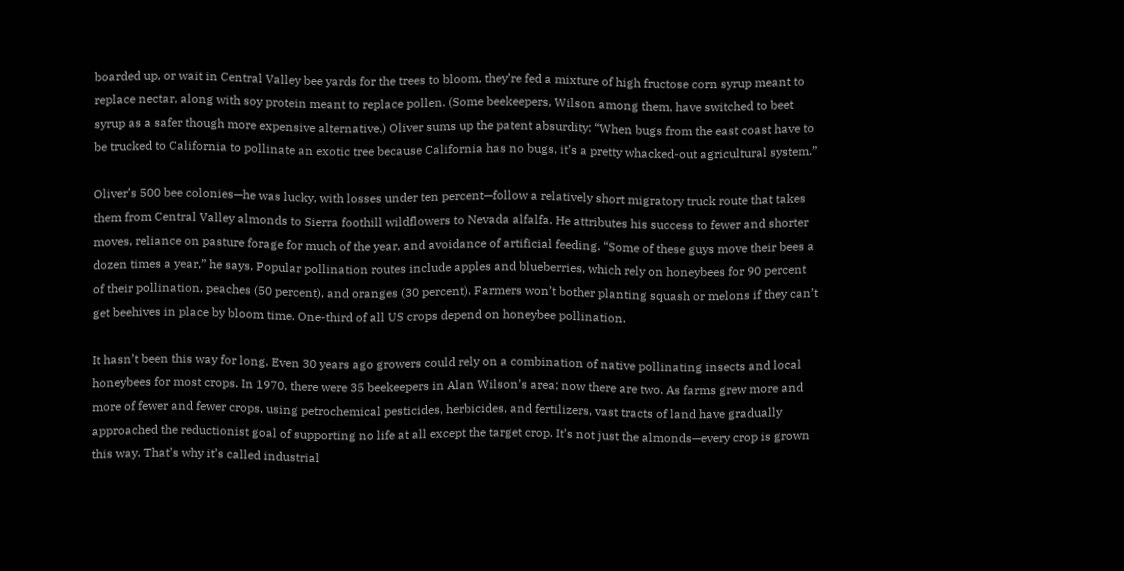boarded up, or wait in Central Valley bee yards for the trees to bloom, they’re fed a mixture of high fructose corn syrup meant to replace nectar, along with soy protein meant to replace pollen. (Some beekeepers, Wilson among them, have switched to beet syrup as a safer though more expensive alternative.) Oliver sums up the patent absurdity: “When bugs from the east coast have to be trucked to California to pollinate an exotic tree because California has no bugs, it’s a pretty whacked-out agricultural system.”

Oliver’s 500 bee colonies—he was lucky, with losses under ten percent—follow a relatively short migratory truck route that takes them from Central Valley almonds to Sierra foothill wildflowers to Nevada alfalfa. He attributes his success to fewer and shorter moves, reliance on pasture forage for much of the year, and avoidance of artificial feeding. “Some of these guys move their bees a dozen times a year,” he says. Popular pollination routes include apples and blueberries, which rely on honeybees for 90 percent of their pollination, peaches (50 percent), and oranges (30 percent). Farmers won’t bother planting squash or melons if they can’t get beehives in place by bloom time. One-third of all US crops depend on honeybee pollination.

It hasn’t been this way for long. Even 30 years ago growers could rely on a combination of native pollinating insects and local honeybees for most crops. In 1970, there were 35 beekeepers in Alan Wilson’s area; now there are two. As farms grew more and more of fewer and fewer crops, using petrochemical pesticides, herbicides, and fertilizers, vast tracts of land have gradually approached the reductionist goal of supporting no life at all except the target crop. It’s not just the almonds—every crop is grown this way. That’s why it’s called industrial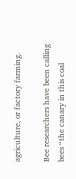agriculture, or factory farming.

Bee researchers have been calling bees “the canary in this coal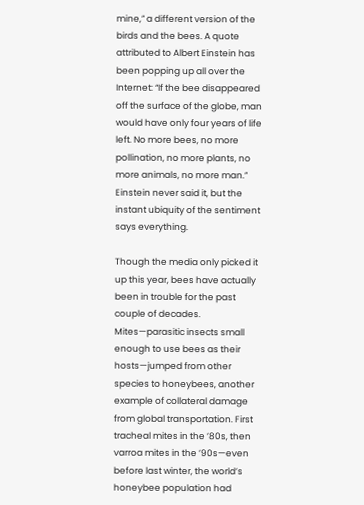mine,” a different version of the birds and the bees. A quote attributed to Albert Einstein has been popping up all over the Internet: “If the bee disappeared off the surface of the globe, man would have only four years of life left. No more bees, no more pollination, no more plants, no more animals, no more man.” Einstein never said it, but the instant ubiquity of the sentiment says everything.

Though the media only picked it up this year, bees have actually been in trouble for the past couple of decades. Mites—parasitic insects small enough to use bees as their hosts—jumped from other species to honeybees, another example of collateral damage from global transportation. First tracheal mites in the ’80s, then varroa mites in the ’90s—even before last winter, the world’s honeybee population had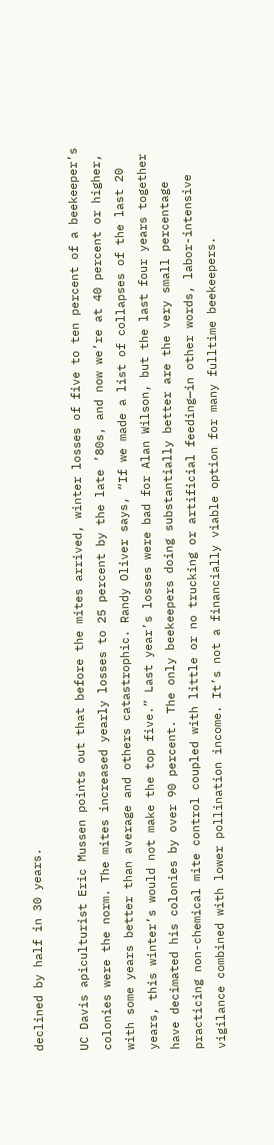declined by half in 30 years.

UC Davis apiculturist Eric Mussen points out that before the mites arrived, winter losses of five to ten percent of a beekeeper’s colonies were the norm. The mites increased yearly losses to 25 percent by the late ’80s, and now we’re at 40 percent or higher, with some years better than average and others catastrophic. Randy Oliver says, “If we made a list of collapses of the last 20 years, this winter’s would not make the top five.” Last year’s losses were bad for Alan Wilson, but the last four years together have decimated his colonies by over 90 percent. The only beekeepers doing substantially better are the very small percentage practicing non-chemical mite control coupled with little or no trucking or artificial feeding—in other words, labor-intensive vigilance combined with lower pollination income. It’s not a financially viable option for many fulltime beekeepers.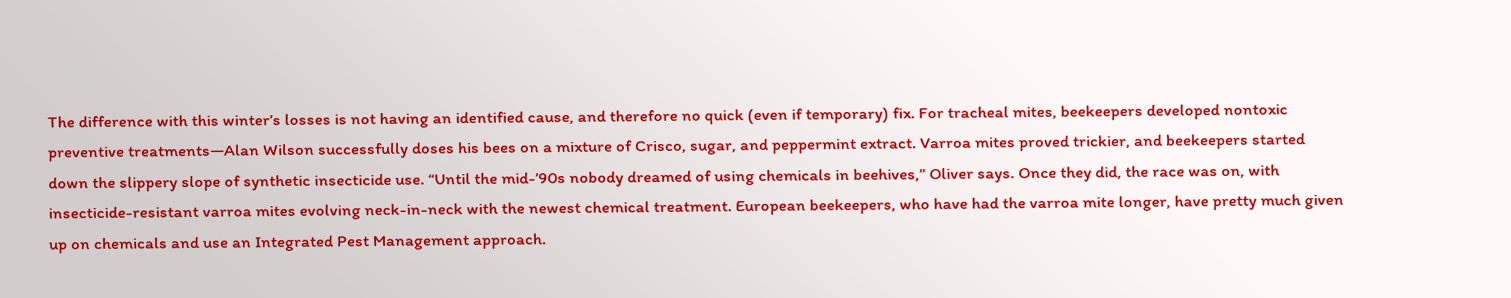The difference with this winter’s losses is not having an identified cause, and therefore no quick (even if temporary) fix. For tracheal mites, beekeepers developed nontoxic preventive treatments—Alan Wilson successfully doses his bees on a mixture of Crisco, sugar, and peppermint extract. Varroa mites proved trickier, and beekeepers started down the slippery slope of synthetic insecticide use. “Until the mid-’90s nobody dreamed of using chemicals in beehives,” Oliver says. Once they did, the race was on, with insecticide-resistant varroa mites evolving neck-in-neck with the newest chemical treatment. European beekeepers, who have had the varroa mite longer, have pretty much given up on chemicals and use an Integrated Pest Management approach.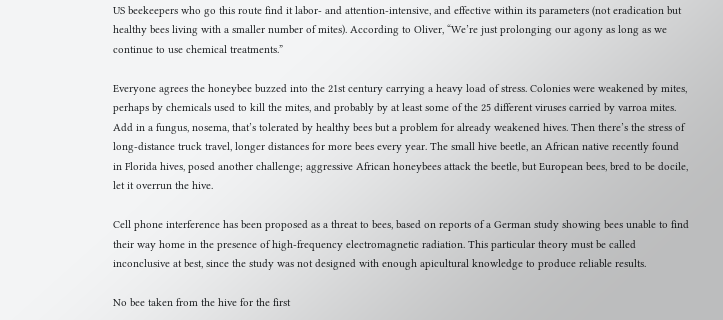US beekeepers who go this route find it labor- and attention-intensive, and effective within its parameters (not eradication but healthy bees living with a smaller number of mites). According to Oliver, “We’re just prolonging our agony as long as we continue to use chemical treatments.”

Everyone agrees the honeybee buzzed into the 21st century carrying a heavy load of stress. Colonies were weakened by mites, perhaps by chemicals used to kill the mites, and probably by at least some of the 25 different viruses carried by varroa mites. Add in a fungus, nosema, that’s tolerated by healthy bees but a problem for already weakened hives. Then there’s the stress of long-distance truck travel, longer distances for more bees every year. The small hive beetle, an African native recently found in Florida hives, posed another challenge; aggressive African honeybees attack the beetle, but European bees, bred to be docile, let it overrun the hive.

Cell phone interference has been proposed as a threat to bees, based on reports of a German study showing bees unable to find their way home in the presence of high-frequency electromagnetic radiation. This particular theory must be called inconclusive at best, since the study was not designed with enough apicultural knowledge to produce reliable results.

No bee taken from the hive for the first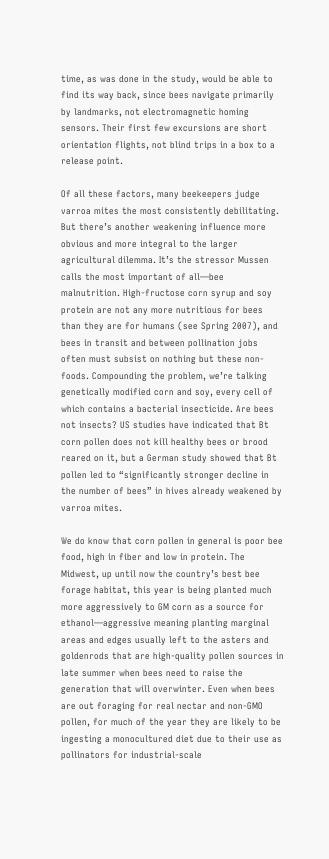time, as was done in the study, would be able to find its way back, since bees navigate primarily by landmarks, not electromagnetic homing sensors. Their first few excursions are short orientation flights, not blind trips in a box to a release point.

Of all these factors, many beekeepers judge varroa mites the most consistently debilitating. But there’s another weakening influence more obvious and more integral to the larger agricultural dilemma. It’s the stressor Mussen calls the most important of all—bee malnutrition. High-fructose corn syrup and soy protein are not any more nutritious for bees than they are for humans (see Spring 2007), and bees in transit and between pollination jobs often must subsist on nothing but these non-foods. Compounding the problem, we’re talking genetically modified corn and soy, every cell of which contains a bacterial insecticide. Are bees not insects? US studies have indicated that Bt corn pollen does not kill healthy bees or brood reared on it, but a German study showed that Bt pollen led to “significantly stronger decline in the number of bees” in hives already weakened by varroa mites.

We do know that corn pollen in general is poor bee food, high in fiber and low in protein. The Midwest, up until now the country’s best bee forage habitat, this year is being planted much more aggressively to GM corn as a source for ethanol—aggressive meaning planting marginal areas and edges usually left to the asters and goldenrods that are high-quality pollen sources in late summer when bees need to raise the generation that will overwinter. Even when bees are out foraging for real nectar and non-GMO pollen, for much of the year they are likely to be ingesting a monocultured diet due to their use as pollinators for industrial-scale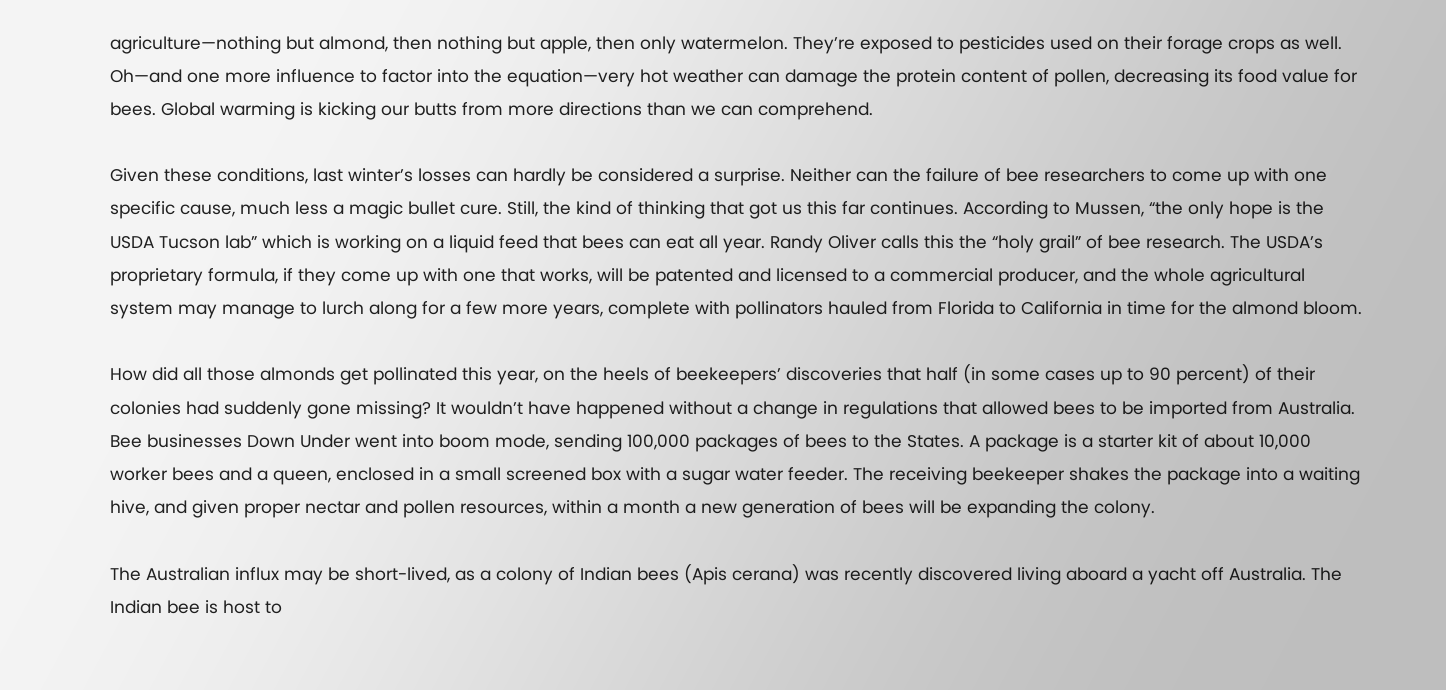agriculture—nothing but almond, then nothing but apple, then only watermelon. They’re exposed to pesticides used on their forage crops as well. Oh—and one more influence to factor into the equation—very hot weather can damage the protein content of pollen, decreasing its food value for bees. Global warming is kicking our butts from more directions than we can comprehend.

Given these conditions, last winter’s losses can hardly be considered a surprise. Neither can the failure of bee researchers to come up with one specific cause, much less a magic bullet cure. Still, the kind of thinking that got us this far continues. According to Mussen, “the only hope is the USDA Tucson lab” which is working on a liquid feed that bees can eat all year. Randy Oliver calls this the “holy grail” of bee research. The USDA’s proprietary formula, if they come up with one that works, will be patented and licensed to a commercial producer, and the whole agricultural system may manage to lurch along for a few more years, complete with pollinators hauled from Florida to California in time for the almond bloom.

How did all those almonds get pollinated this year, on the heels of beekeepers’ discoveries that half (in some cases up to 90 percent) of their colonies had suddenly gone missing? It wouldn’t have happened without a change in regulations that allowed bees to be imported from Australia. Bee businesses Down Under went into boom mode, sending 100,000 packages of bees to the States. A package is a starter kit of about 10,000 worker bees and a queen, enclosed in a small screened box with a sugar water feeder. The receiving beekeeper shakes the package into a waiting hive, and given proper nectar and pollen resources, within a month a new generation of bees will be expanding the colony.

The Australian influx may be short-lived, as a colony of Indian bees (Apis cerana) was recently discovered living aboard a yacht off Australia. The Indian bee is host to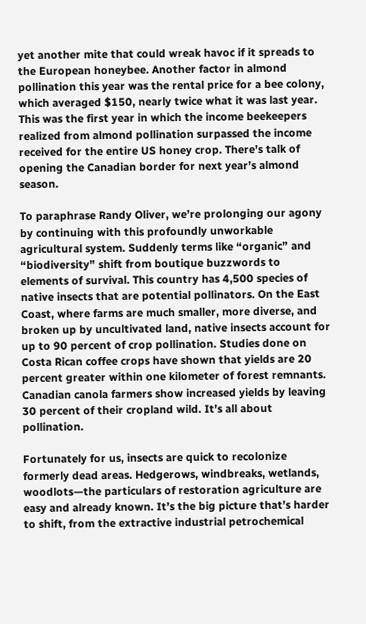yet another mite that could wreak havoc if it spreads to the European honeybee. Another factor in almond pollination this year was the rental price for a bee colony, which averaged $150, nearly twice what it was last year. This was the first year in which the income beekeepers realized from almond pollination surpassed the income received for the entire US honey crop. There’s talk of opening the Canadian border for next year’s almond season.

To paraphrase Randy Oliver, we’re prolonging our agony by continuing with this profoundly unworkable agricultural system. Suddenly terms like “organic” and “biodiversity” shift from boutique buzzwords to elements of survival. This country has 4,500 species of native insects that are potential pollinators. On the East Coast, where farms are much smaller, more diverse, and broken up by uncultivated land, native insects account for up to 90 percent of crop pollination. Studies done on Costa Rican coffee crops have shown that yields are 20 percent greater within one kilometer of forest remnants. Canadian canola farmers show increased yields by leaving 30 percent of their cropland wild. It’s all about pollination.

Fortunately for us, insects are quick to recolonize formerly dead areas. Hedgerows, windbreaks, wetlands, woodlots—the particulars of restoration agriculture are easy and already known. It’s the big picture that’s harder to shift, from the extractive industrial petrochemical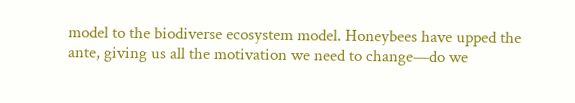model to the biodiverse ecosystem model. Honeybees have upped the ante, giving us all the motivation we need to change—do we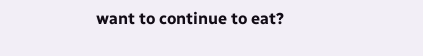want to continue to eat?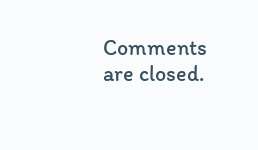Comments are closed.